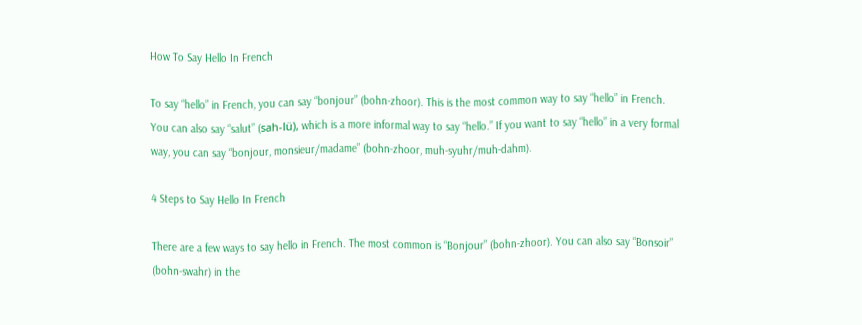How To Say Hello In French

To say “hello” in French, you can say “bonjour” (bohn-zhoor). This is the most common way to say “hello” in French. You can also say “salut” (sah-lü), which is a more informal way to say “hello.” If you want to say “hello” in a very formal way, you can say “bonjour, monsieur/madame” (bohn-zhoor, muh-syuhr/muh-dahm).

4 Steps to Say Hello In French

There are a few ways to say hello in French. The most common is “Bonjour” (bohn-zhoor). You can also say “Bonsoir” (bohn-swahr) in the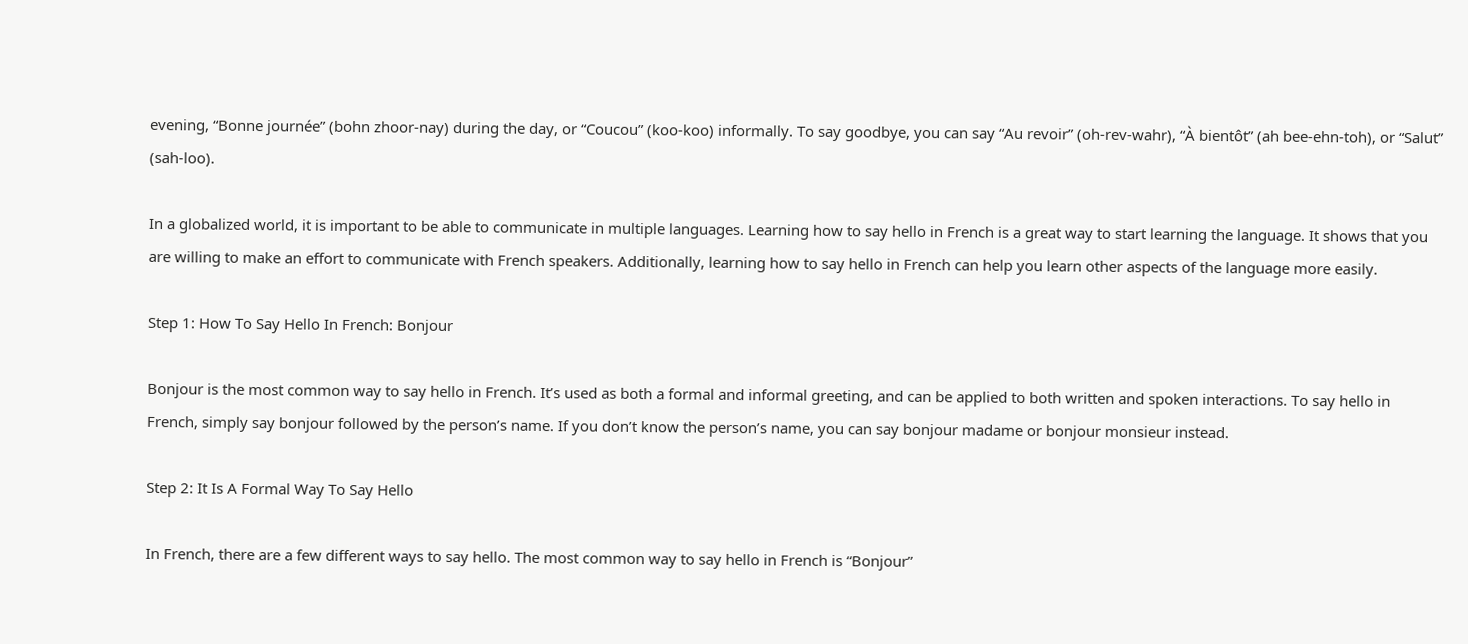evening, “Bonne journée” (bohn zhoor-nay) during the day, or “Coucou” (koo-koo) informally. To say goodbye, you can say “Au revoir” (oh-rev-wahr), “À bientôt” (ah bee-ehn-toh), or “Salut” (sah-loo).

In a globalized world, it is important to be able to communicate in multiple languages. Learning how to say hello in French is a great way to start learning the language. It shows that you are willing to make an effort to communicate with French speakers. Additionally, learning how to say hello in French can help you learn other aspects of the language more easily.

Step 1: How To Say Hello In French: Bonjour

Bonjour is the most common way to say hello in French. It’s used as both a formal and informal greeting, and can be applied to both written and spoken interactions. To say hello in French, simply say bonjour followed by the person’s name. If you don’t know the person’s name, you can say bonjour madame or bonjour monsieur instead.

Step 2: It Is A Formal Way To Say Hello

In French, there are a few different ways to say hello. The most common way to say hello in French is “Bonjour”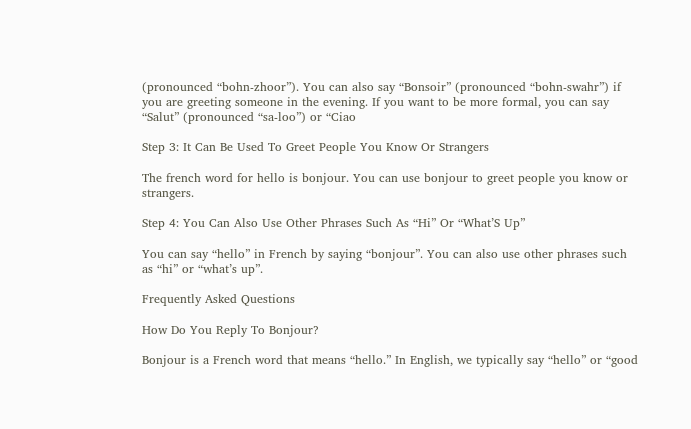(pronounced “bohn-zhoor”). You can also say “Bonsoir” (pronounced “bohn-swahr”) if you are greeting someone in the evening. If you want to be more formal, you can say “Salut” (pronounced “sa-loo”) or “Ciao

Step 3: It Can Be Used To Greet People You Know Or Strangers

The french word for hello is bonjour. You can use bonjour to greet people you know or strangers.

Step 4: You Can Also Use Other Phrases Such As “Hi” Or “What’S Up”

You can say “hello” in French by saying “bonjour”. You can also use other phrases such as “hi” or “what’s up”.

Frequently Asked Questions

How Do You Reply To Bonjour?

Bonjour is a French word that means “hello.” In English, we typically say “hello” or “good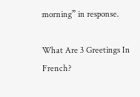morning” in response.

What Are 3 Greetings In French?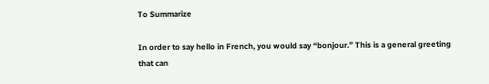To Summarize

In order to say hello in French, you would say “bonjour.” This is a general greeting that can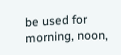be used for morning, noon,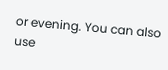or evening. You can also use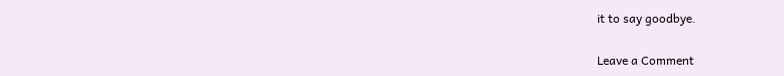it to say goodbye.

Leave a Comment